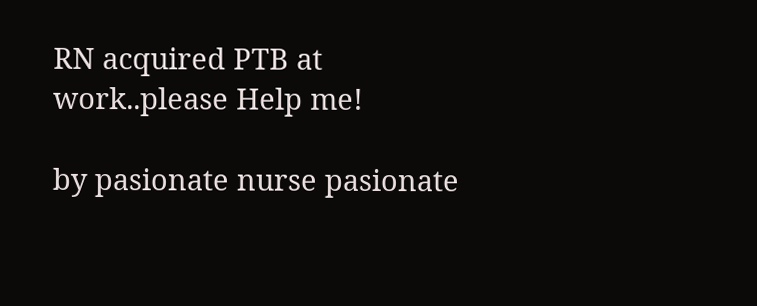RN acquired PTB at work..please Help me!

by pasionate nurse pasionate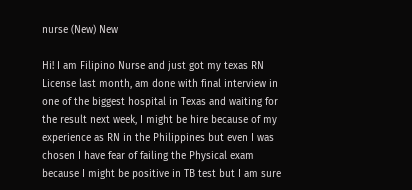nurse (New) New

Hi! I am Filipino Nurse and just got my texas RN License last month, am done with final interview in one of the biggest hospital in Texas and waiting for the result next week, I might be hire because of my experience as RN in the Philippines but even I was chosen I have fear of failing the Physical exam because I might be positive in TB test but I am sure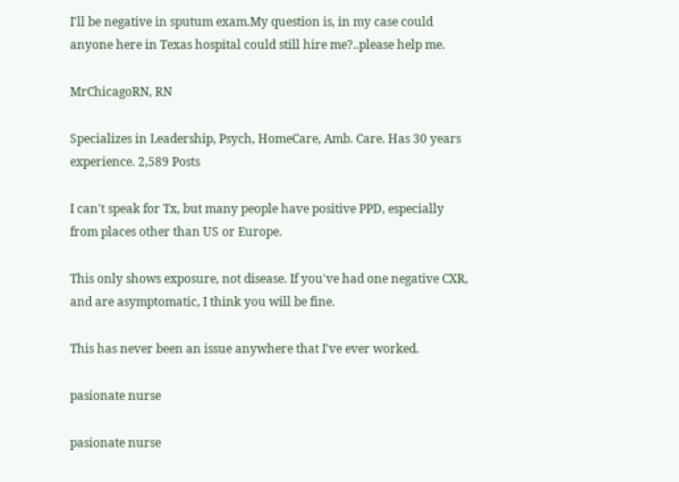I'll be negative in sputum exam.My question is, in my case could anyone here in Texas hospital could still hire me?..please help me.

MrChicagoRN, RN

Specializes in Leadership, Psych, HomeCare, Amb. Care. Has 30 years experience. 2,589 Posts

I can't speak for Tx, but many people have positive PPD, especially from places other than US or Europe.

This only shows exposure, not disease. If you've had one negative CXR, and are asymptomatic, I think you will be fine.

This has never been an issue anywhere that I've ever worked.

pasionate nurse

pasionate nurse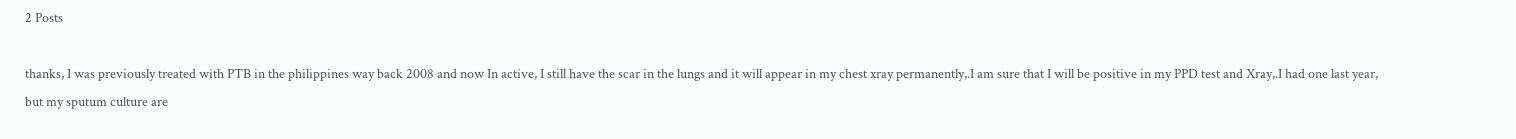2 Posts

thanks, I was previously treated with PTB in the philippines way back 2008 and now In active, I still have the scar in the lungs and it will appear in my chest xray permanently,.I am sure that I will be positive in my PPD test and Xray,.I had one last year, but my sputum culture are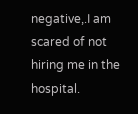negative,.I am scared of not hiring me in the hospital.